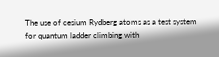The use of cesium Rydberg atoms as a test system for quantum ladder climbing with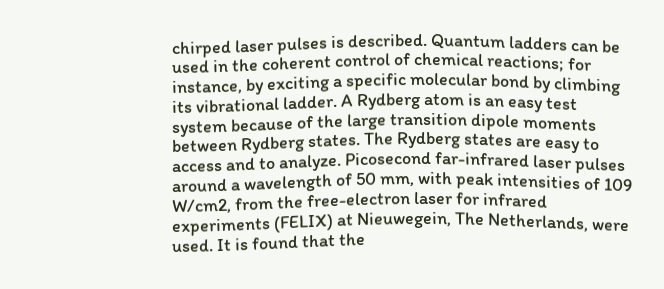chirped laser pulses is described. Quantum ladders can be used in the coherent control of chemical reactions; for instance, by exciting a specific molecular bond by climbing its vibrational ladder. A Rydberg atom is an easy test system because of the large transition dipole moments between Rydberg states. The Rydberg states are easy to access and to analyze. Picosecond far-infrared laser pulses around a wavelength of 50 mm, with peak intensities of 109 W/cm2, from the free-electron laser for infrared experiments (FELIX) at Nieuwegein, The Netherlands, were used. It is found that the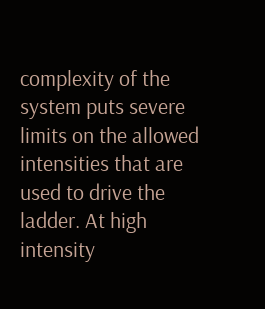complexity of the system puts severe limits on the allowed intensities that are used to drive the ladder. At high intensity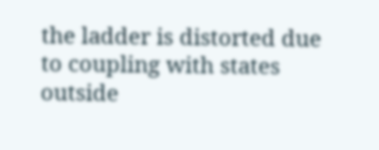the ladder is distorted due to coupling with states outside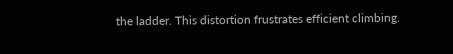the ladder. This distortion frustrates efficient climbing.